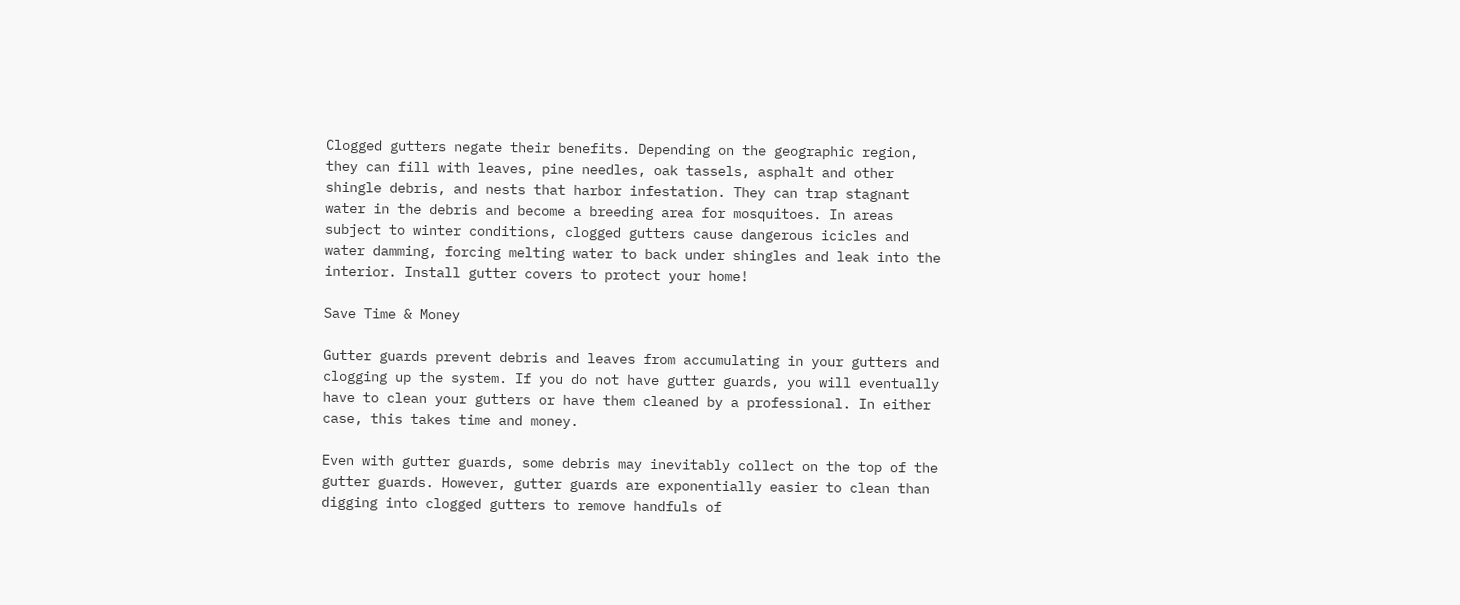Clogged gutters negate their benefits. Depending on the geographic region, they can fill with leaves, pine needles, oak tassels, asphalt and other shingle debris, and nests that harbor infestation. They can trap stagnant water in the debris and become a breeding area for mosquitoes. In areas subject to winter conditions, clogged gutters cause dangerous icicles and water damming, forcing melting water to back under shingles and leak into the interior. Install gutter covers to protect your home!

Save Time & Money

Gutter guards prevent debris and leaves from accumulating in your gutters and clogging up the system. If you do not have gutter guards, you will eventually have to clean your gutters or have them cleaned by a professional. In either case, this takes time and money.

Even with gutter guards, some debris may inevitably collect on the top of the gutter guards. However, gutter guards are exponentially easier to clean than digging into clogged gutters to remove handfuls of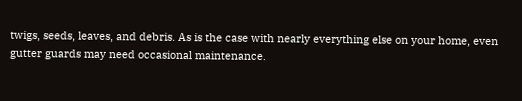twigs, seeds, leaves, and debris. As is the case with nearly everything else on your home, even gutter guards may need occasional maintenance.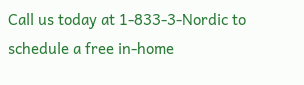Call us today at 1-833-3-Nordic to schedule a free in-home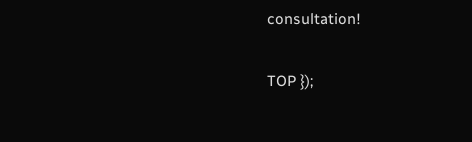consultation!

TOP });